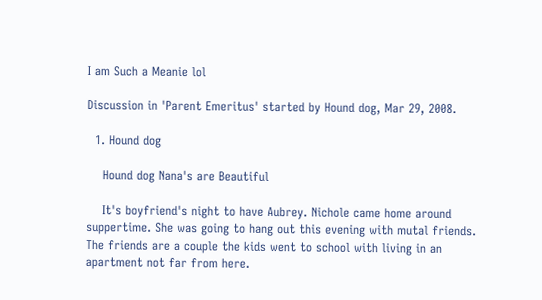I am Such a Meanie lol

Discussion in 'Parent Emeritus' started by Hound dog, Mar 29, 2008.

  1. Hound dog

    Hound dog Nana's are Beautiful

    It's boyfriend's night to have Aubrey. Nichole came home around suppertime. She was going to hang out this evening with mutal friends. The friends are a couple the kids went to school with living in an apartment not far from here.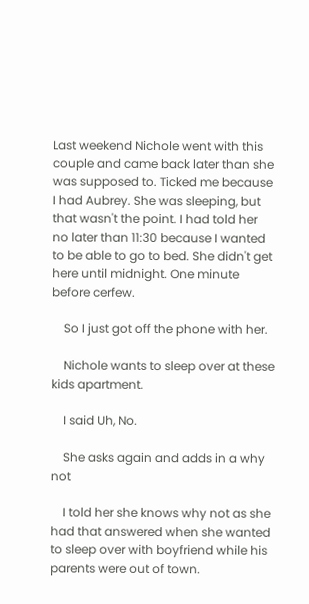Last weekend Nichole went with this couple and came back later than she was supposed to. Ticked me because I had Aubrey. She was sleeping, but that wasn't the point. I had told her no later than 11:30 because I wanted to be able to go to bed. She didn't get here until midnight. One minute before cerfew.

    So I just got off the phone with her.

    Nichole wants to sleep over at these kids apartment.

    I said Uh, No.

    She asks again and adds in a why not

    I told her she knows why not as she had that answered when she wanted to sleep over with boyfriend while his parents were out of town.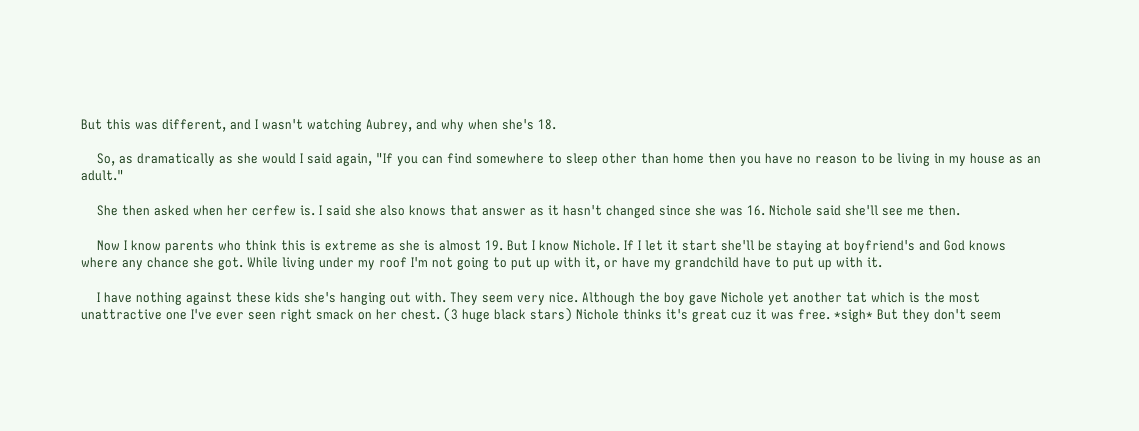But this was different, and I wasn't watching Aubrey, and why when she's 18.

    So, as dramatically as she would I said again, "If you can find somewhere to sleep other than home then you have no reason to be living in my house as an adult."

    She then asked when her cerfew is. I said she also knows that answer as it hasn't changed since she was 16. Nichole said she'll see me then.

    Now I know parents who think this is extreme as she is almost 19. But I know Nichole. If I let it start she'll be staying at boyfriend's and God knows where any chance she got. While living under my roof I'm not going to put up with it, or have my grandchild have to put up with it.

    I have nothing against these kids she's hanging out with. They seem very nice. Although the boy gave Nichole yet another tat which is the most unattractive one I've ever seen right smack on her chest. (3 huge black stars) Nichole thinks it's great cuz it was free. *sigh* But they don't seem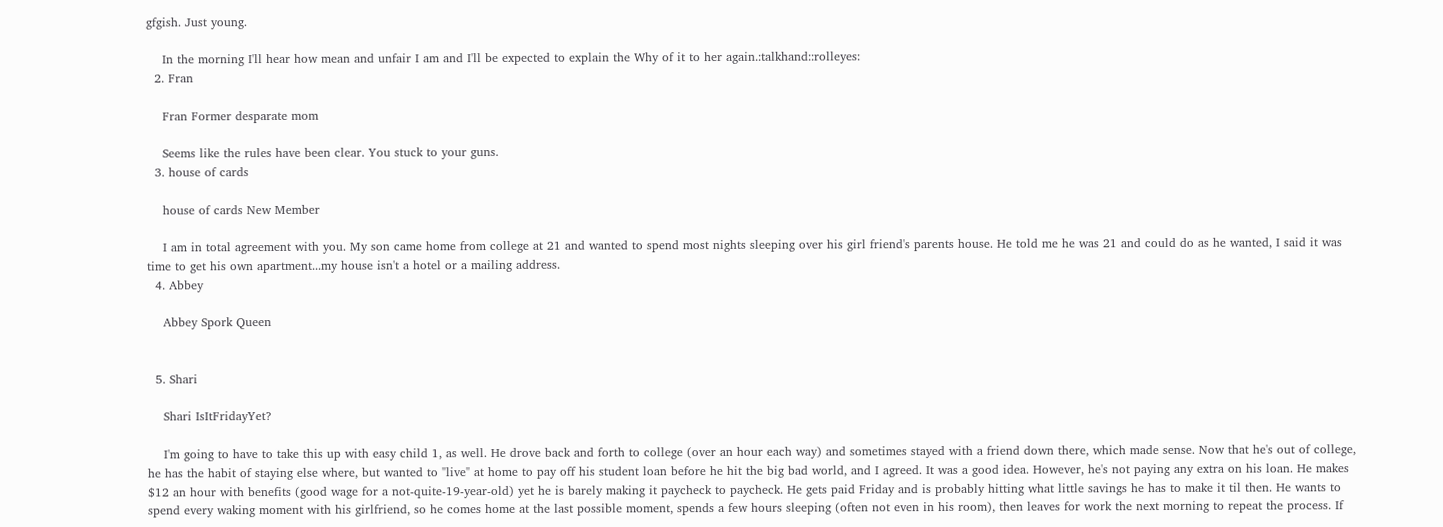gfgish. Just young.

    In the morning I'll hear how mean and unfair I am and I'll be expected to explain the Why of it to her again.:talkhand::rolleyes:
  2. Fran

    Fran Former desparate mom

    Seems like the rules have been clear. You stuck to your guns.
  3. house of cards

    house of cards New Member

    I am in total agreement with you. My son came home from college at 21 and wanted to spend most nights sleeping over his girl friend's parents house. He told me he was 21 and could do as he wanted, I said it was time to get his own apartment...my house isn't a hotel or a mailing address.
  4. Abbey

    Abbey Spork Queen


  5. Shari

    Shari IsItFridayYet?

    I'm going to have to take this up with easy child 1, as well. He drove back and forth to college (over an hour each way) and sometimes stayed with a friend down there, which made sense. Now that he's out of college, he has the habit of staying else where, but wanted to "live" at home to pay off his student loan before he hit the big bad world, and I agreed. It was a good idea. However, he's not paying any extra on his loan. He makes $12 an hour with benefits (good wage for a not-quite-19-year-old) yet he is barely making it paycheck to paycheck. He gets paid Friday and is probably hitting what little savings he has to make it til then. He wants to spend every waking moment with his girlfriend, so he comes home at the last possible moment, spends a few hours sleeping (often not even in his room), then leaves for work the next morning to repeat the process. If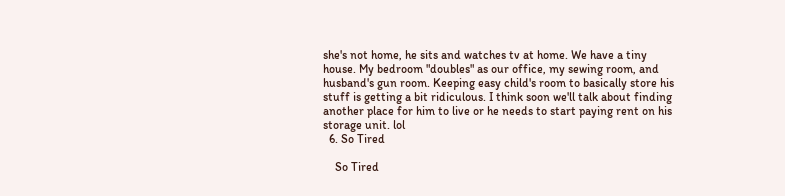she's not home, he sits and watches tv at home. We have a tiny house. My bedroom "doubles" as our office, my sewing room, and husband's gun room. Keeping easy child's room to basically store his stuff is getting a bit ridiculous. I think soon we'll talk about finding another place for him to live or he needs to start paying rent on his storage unit. lol
  6. So Tired

    So Tired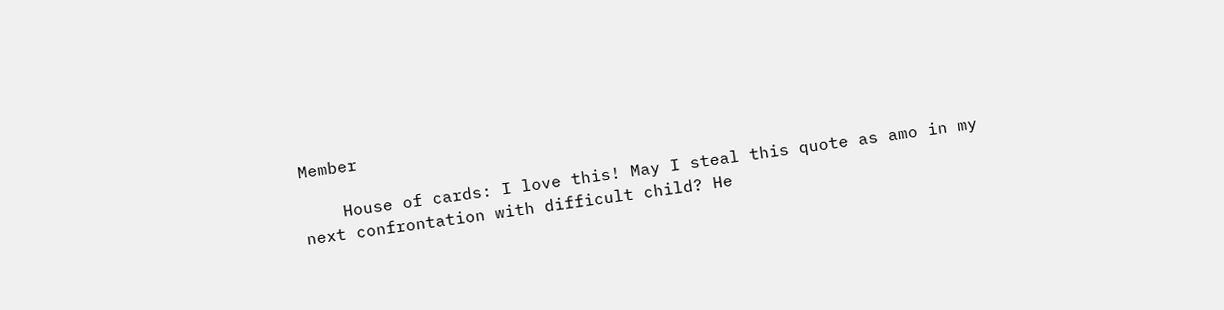Member

    House of cards: I love this! May I steal this quote as amo in my next confrontation with difficult child? He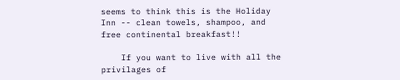seems to think this is the Holiday Inn -- clean towels, shampoo, and free continental breakfast!!

    If you want to live with all the privilages of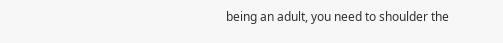being an adult, you need to shoulder the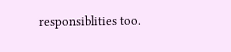responsiblities too.